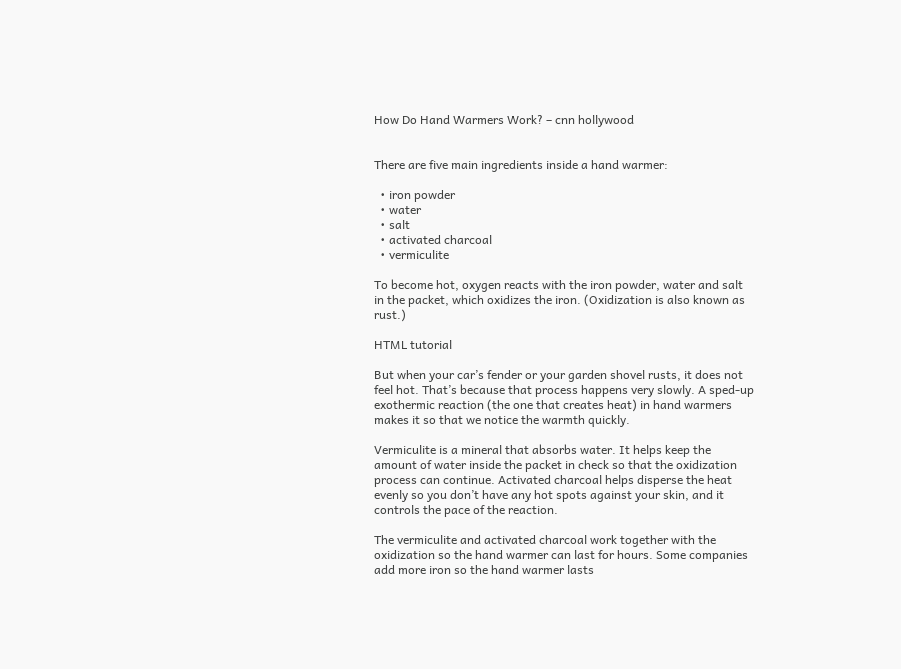How Do Hand Warmers Work? – cnn hollywood


There are five main ingredients inside a hand warmer:

  • iron powder
  • water
  • salt
  • activated charcoal
  • vermiculite

To become hot, oxygen reacts with the iron powder, water and salt in the packet, which oxidizes the iron. (Oxidization is also known as rust.)

HTML tutorial

But when your car’s fender or your garden shovel rusts, it does not feel hot. That’s because that process happens very slowly. A sped-up exothermic reaction (the one that creates heat) in hand warmers makes it so that we notice the warmth quickly.

Vermiculite is a mineral that absorbs water. It helps keep the amount of water inside the packet in check so that the oxidization process can continue. Activated charcoal helps disperse the heat evenly so you don’t have any hot spots against your skin, and it controls the pace of the reaction.

The vermiculite and activated charcoal work together with the oxidization so the hand warmer can last for hours. Some companies add more iron so the hand warmer lasts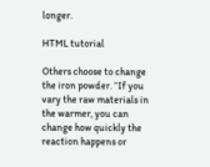longer.

HTML tutorial

Others choose to change the iron powder. “If you vary the raw materials in the warmer, you can change how quickly the reaction happens or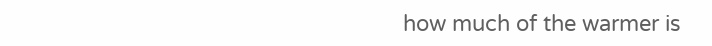how much of the warmer is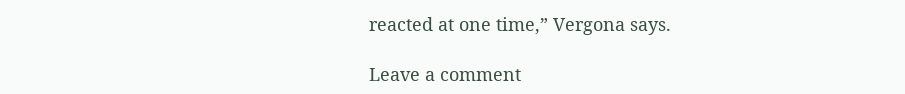reacted at one time,” Vergona says.

Leave a comment